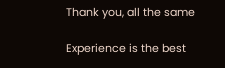Thank you, all the same

Experience is the best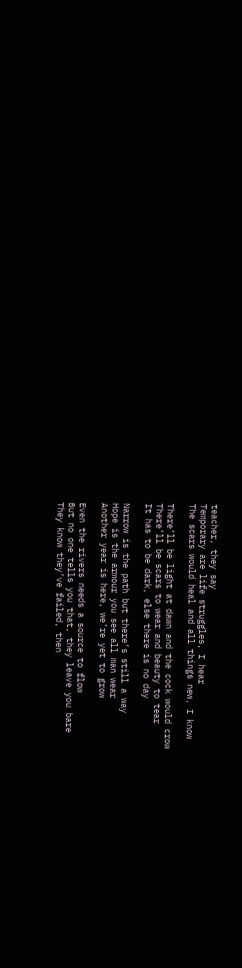teacher, they say
Temporary are life struggles, I hear
The scars would heal and all things new, I know

There’ll be light at dawn and the cock would crow
There’ll be scars to wear and beauty to tear
It has to be dark, else there is no day

Narrow is the path but there’s still a way
Hope is the armour you see all man wear
Another year is here, we’re yet to grow

Even the rivers needs a source to flow
But no one tells you that, they leave you bare
They know they’ve failed, then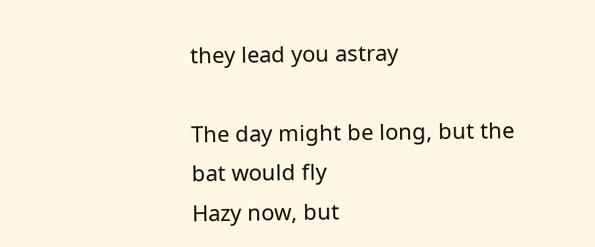they lead you astray

The day might be long, but the bat would fly
Hazy now, but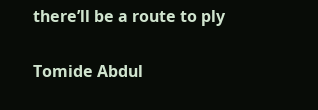there’ll be a route to ply

Tomide Abdul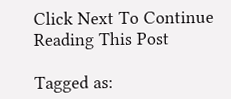Click Next To Continue Reading This Post

Tagged as: